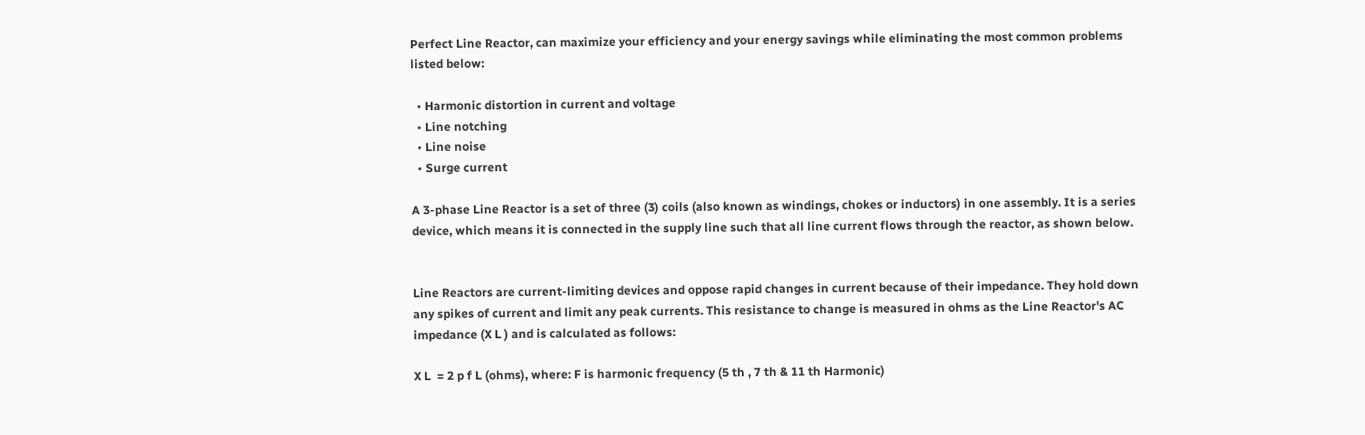Perfect Line Reactor, can maximize your efficiency and your energy savings while eliminating the most common problems listed below:

  • Harmonic distortion in current and voltage
  • Line notching
  • Line noise
  • Surge current

A 3-phase Line Reactor is a set of three (3) coils (also known as windings, chokes or inductors) in one assembly. It is a series device, which means it is connected in the supply line such that all line current flows through the reactor, as shown below.


Line Reactors are current-limiting devices and oppose rapid changes in current because of their impedance. They hold down any spikes of current and limit any peak currents. This resistance to change is measured in ohms as the Line Reactor's AC impedance (X L ) and is calculated as follows:

X L  = 2 p f L (ohms), where: F is harmonic frequency (5 th , 7 th & 11 th Harmonic)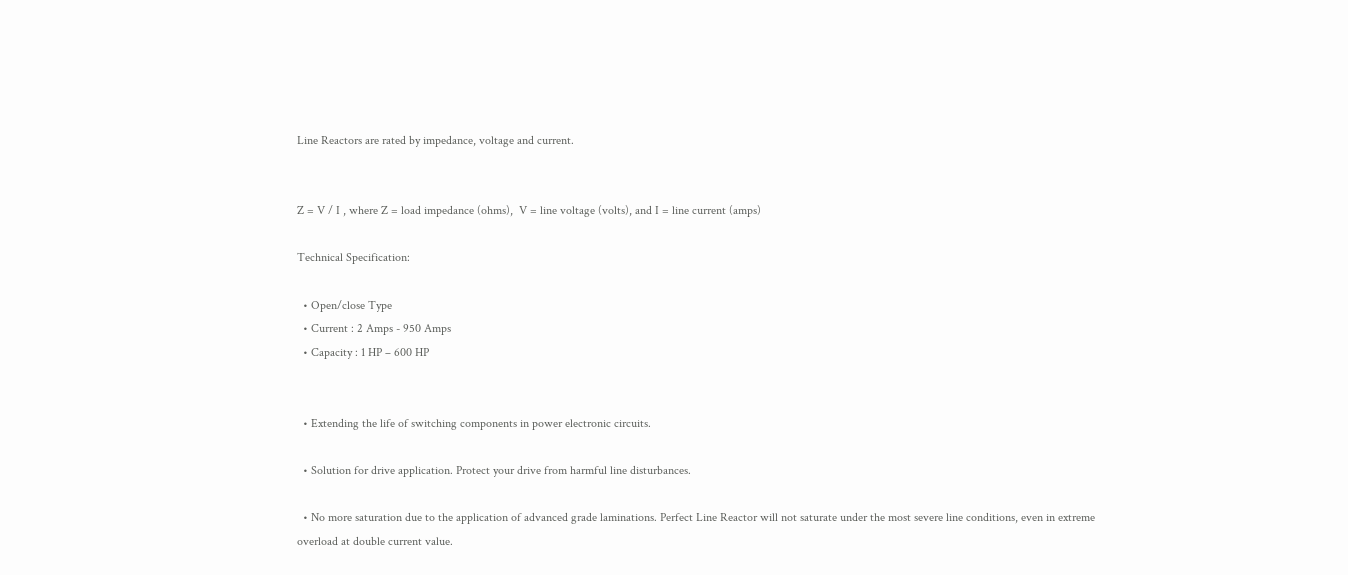Line Reactors are rated by impedance, voltage and current.


Z = V / I , where Z = load impedance (ohms),  V = line voltage (volts), and I = line current (amps)

Technical Specification:

  • Open/close Type
  • Current : 2 Amps - 950 Amps
  • Capacity : 1 HP – 600 HP


  • Extending the life of switching components in power electronic circuits.

  • Solution for drive application. Protect your drive from harmful line disturbances.

  • No more saturation due to the application of advanced grade laminations. Perfect Line Reactor will not saturate under the most severe line conditions, even in extreme overload at double current value.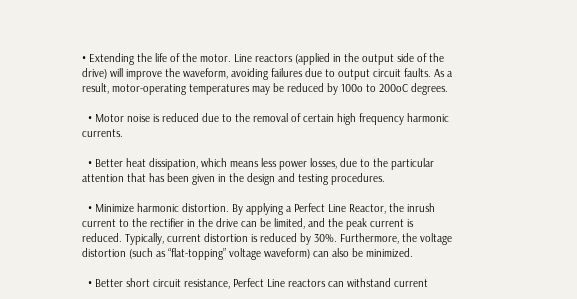• Extending the life of the motor. Line reactors (applied in the output side of the drive) will improve the waveform, avoiding failures due to output circuit faults. As a result, motor-operating temperatures may be reduced by 100o to 200oC degrees.

  • Motor noise is reduced due to the removal of certain high frequency harmonic currents.

  • Better heat dissipation, which means less power losses, due to the particular attention that has been given in the design and testing procedures.

  • Minimize harmonic distortion. By applying a Perfect Line Reactor, the inrush current to the rectifier in the drive can be limited, and the peak current is reduced. Typically, current distortion is reduced by 30%. Furthermore, the voltage distortion (such as “flat-topping” voltage waveform) can also be minimized.

  • Better short circuit resistance, Perfect Line reactors can withstand current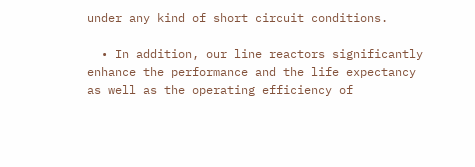under any kind of short circuit conditions.

  • In addition, our line reactors significantly enhance the performance and the life expectancy as well as the operating efficiency of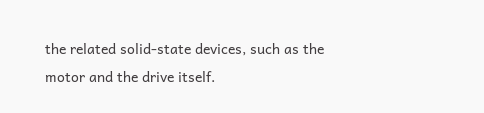the related solid-state devices, such as the motor and the drive itself.